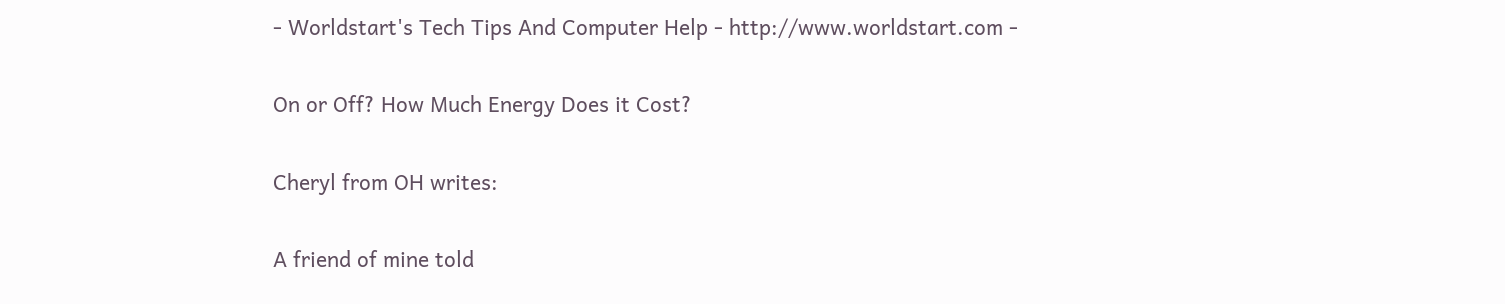- Worldstart's Tech Tips And Computer Help - http://www.worldstart.com -

On or Off? How Much Energy Does it Cost?

Cheryl from OH writes:

A friend of mine told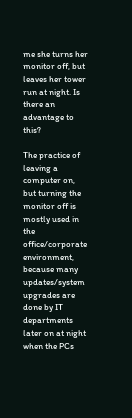me she turns her monitor off, but leaves her tower run at night. Is there an advantage to this?

The practice of leaving a computer on, but turning the monitor off is mostly used in the office/corporate environment, because many updates/system upgrades are done by IT departments later on at night when the PCs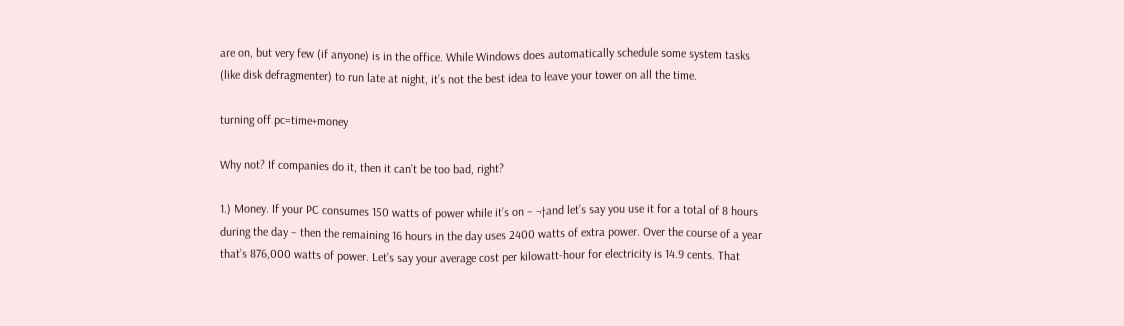are on, but very few (if anyone) is in the office. While Windows does automatically schedule some system tasks (like disk defragmenter) to run late at night, it’s not the best idea to leave your tower on all the time.

turning off pc=time+money

Why not? If companies do it, then it can’t be too bad, right?

1.) Money. If your PC consumes 150 watts of power while it’s on – ¬†and let’s say you use it for a total of 8 hours during the day – then the remaining 16 hours in the day uses 2400 watts of extra power. Over the course of a year that’s 876,000 watts of power. Let’s say your average cost per kilowatt-hour for electricity is 14.9 cents. That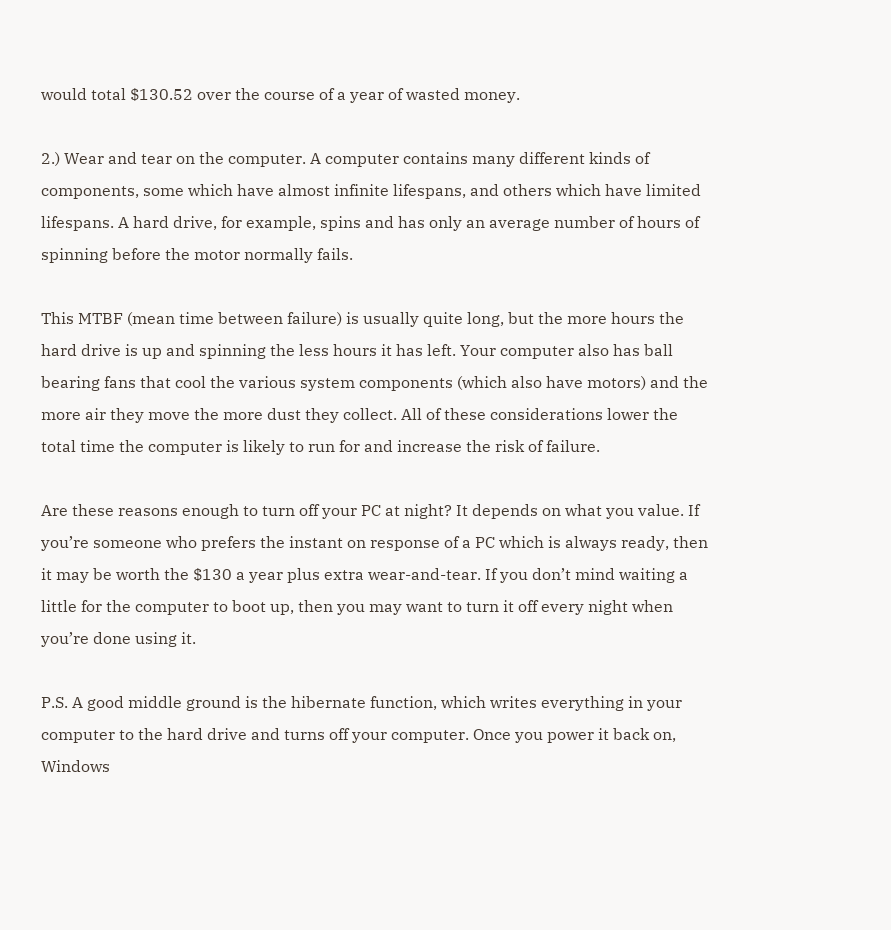would total $130.52 over the course of a year of wasted money.

2.) Wear and tear on the computer. A computer contains many different kinds of components, some which have almost infinite lifespans, and others which have limited lifespans. A hard drive, for example, spins and has only an average number of hours of spinning before the motor normally fails.

This MTBF (mean time between failure) is usually quite long, but the more hours the hard drive is up and spinning the less hours it has left. Your computer also has ball bearing fans that cool the various system components (which also have motors) and the more air they move the more dust they collect. All of these considerations lower the total time the computer is likely to run for and increase the risk of failure.

Are these reasons enough to turn off your PC at night? It depends on what you value. If you’re someone who prefers the instant on response of a PC which is always ready, then it may be worth the $130 a year plus extra wear-and-tear. If you don’t mind waiting a little for the computer to boot up, then you may want to turn it off every night when you’re done using it.

P.S. A good middle ground is the hibernate function, which writes everything in your computer to the hard drive and turns off your computer. Once you power it back on, Windows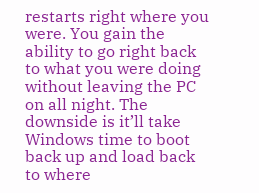restarts right where you were. You gain the ability to go right back to what you were doing without leaving the PC on all night. The downside is it’ll take Windows time to boot back up and load back to where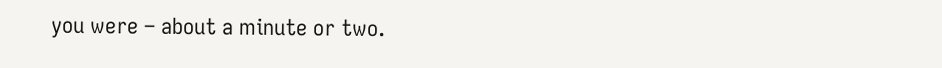you were – about a minute or two.